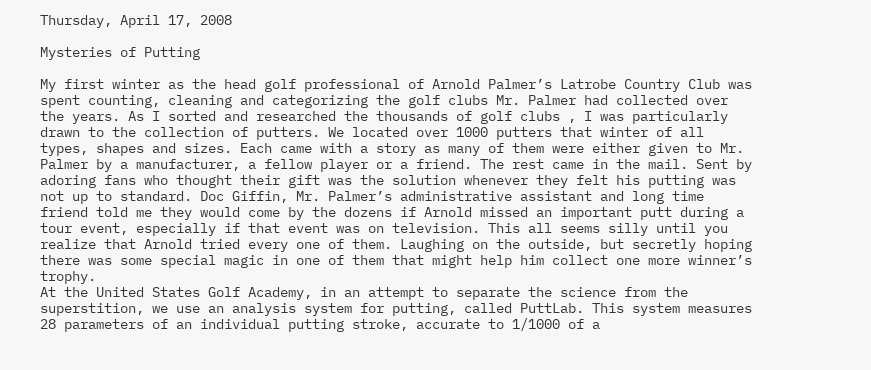Thursday, April 17, 2008

Mysteries of Putting

My first winter as the head golf professional of Arnold Palmer’s Latrobe Country Club was spent counting, cleaning and categorizing the golf clubs Mr. Palmer had collected over the years. As I sorted and researched the thousands of golf clubs , I was particularly drawn to the collection of putters. We located over 1000 putters that winter of all types, shapes and sizes. Each came with a story as many of them were either given to Mr. Palmer by a manufacturer, a fellow player or a friend. The rest came in the mail. Sent by adoring fans who thought their gift was the solution whenever they felt his putting was not up to standard. Doc Giffin, Mr. Palmer’s administrative assistant and long time friend told me they would come by the dozens if Arnold missed an important putt during a tour event, especially if that event was on television. This all seems silly until you realize that Arnold tried every one of them. Laughing on the outside, but secretly hoping there was some special magic in one of them that might help him collect one more winner’s trophy.
At the United States Golf Academy, in an attempt to separate the science from the superstition, we use an analysis system for putting, called PuttLab. This system measures 28 parameters of an individual putting stroke, accurate to 1/1000 of a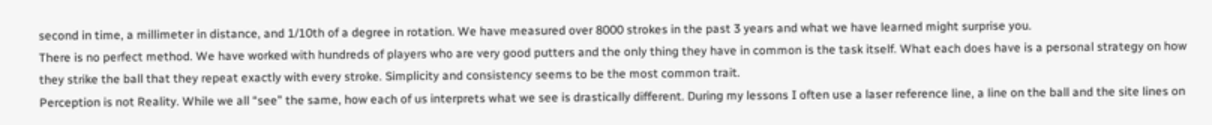second in time, a millimeter in distance, and 1/10th of a degree in rotation. We have measured over 8000 strokes in the past 3 years and what we have learned might surprise you.
There is no perfect method. We have worked with hundreds of players who are very good putters and the only thing they have in common is the task itself. What each does have is a personal strategy on how they strike the ball that they repeat exactly with every stroke. Simplicity and consistency seems to be the most common trait.
Perception is not Reality. While we all “see” the same, how each of us interprets what we see is drastically different. During my lessons I often use a laser reference line, a line on the ball and the site lines on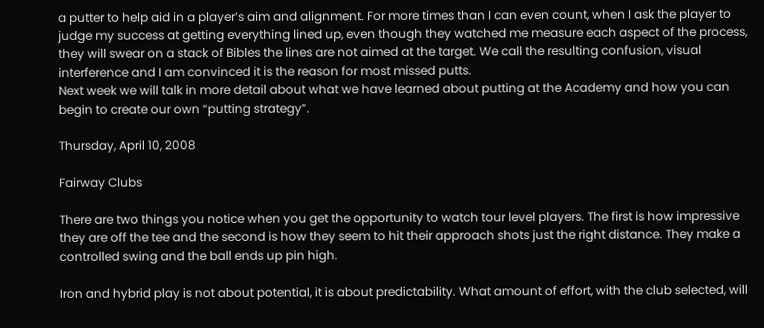a putter to help aid in a player’s aim and alignment. For more times than I can even count, when I ask the player to judge my success at getting everything lined up, even though they watched me measure each aspect of the process, they will swear on a stack of Bibles the lines are not aimed at the target. We call the resulting confusion, visual interference and I am convinced it is the reason for most missed putts.
Next week we will talk in more detail about what we have learned about putting at the Academy and how you can begin to create our own “putting strategy”.

Thursday, April 10, 2008

Fairway Clubs

There are two things you notice when you get the opportunity to watch tour level players. The first is how impressive they are off the tee and the second is how they seem to hit their approach shots just the right distance. They make a controlled swing and the ball ends up pin high.

Iron and hybrid play is not about potential, it is about predictability. What amount of effort, with the club selected, will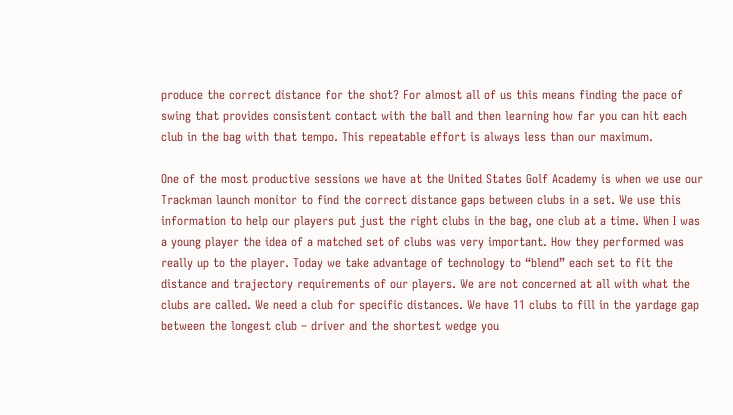produce the correct distance for the shot? For almost all of us this means finding the pace of swing that provides consistent contact with the ball and then learning how far you can hit each club in the bag with that tempo. This repeatable effort is always less than our maximum.

One of the most productive sessions we have at the United States Golf Academy is when we use our Trackman launch monitor to find the correct distance gaps between clubs in a set. We use this information to help our players put just the right clubs in the bag, one club at a time. When I was a young player the idea of a matched set of clubs was very important. How they performed was really up to the player. Today we take advantage of technology to “blend” each set to fit the distance and trajectory requirements of our players. We are not concerned at all with what the clubs are called. We need a club for specific distances. We have 11 clubs to fill in the yardage gap between the longest club – driver and the shortest wedge you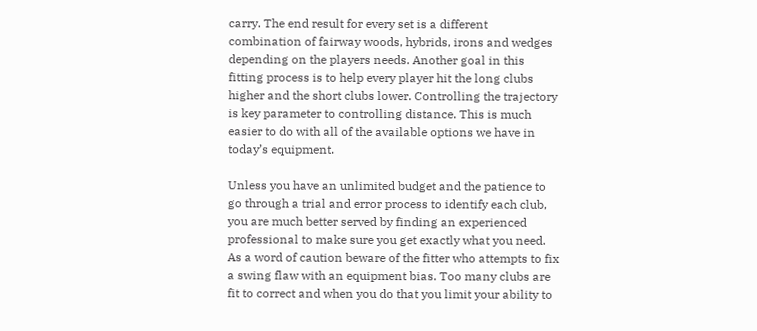carry. The end result for every set is a different combination of fairway woods, hybrids, irons and wedges depending on the players needs. Another goal in this fitting process is to help every player hit the long clubs higher and the short clubs lower. Controlling the trajectory is key parameter to controlling distance. This is much easier to do with all of the available options we have in today’s equipment.

Unless you have an unlimited budget and the patience to go through a trial and error process to identify each club, you are much better served by finding an experienced professional to make sure you get exactly what you need. As a word of caution beware of the fitter who attempts to fix a swing flaw with an equipment bias. Too many clubs are fit to correct and when you do that you limit your ability to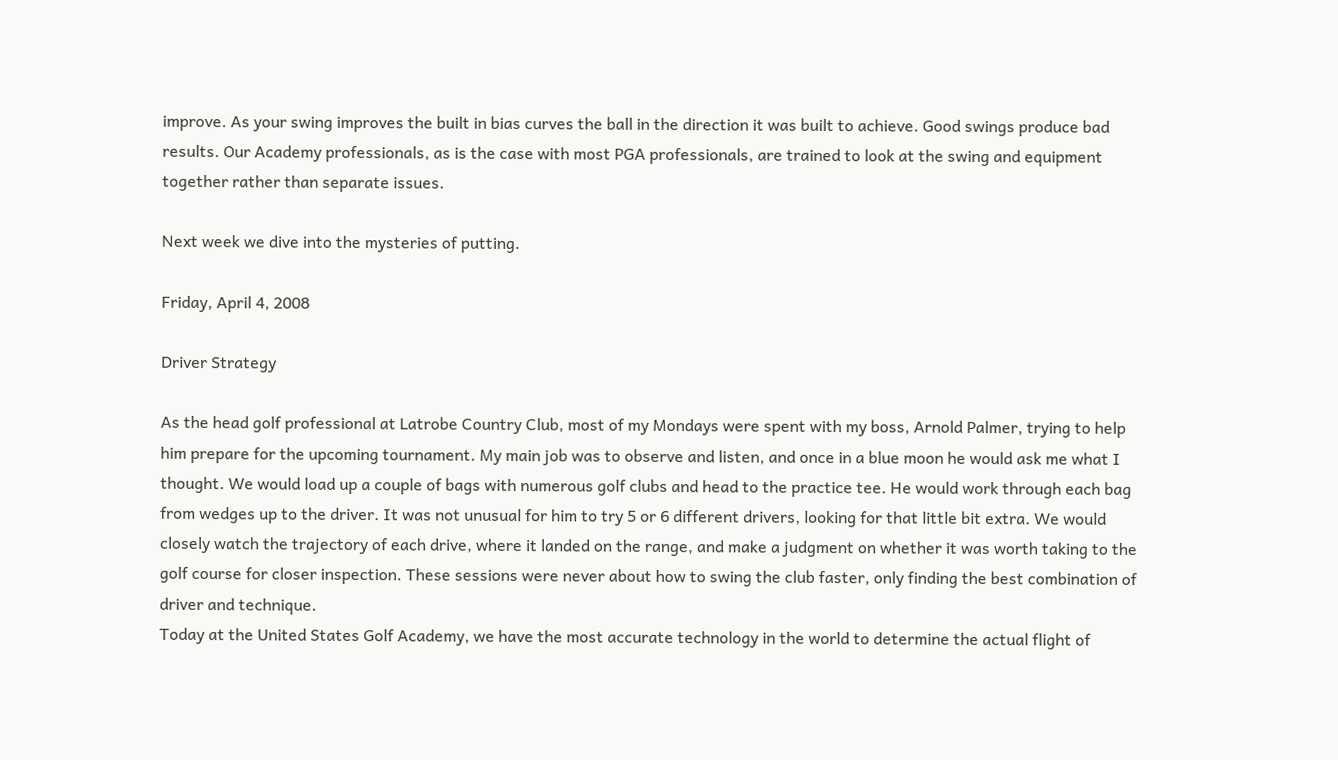improve. As your swing improves the built in bias curves the ball in the direction it was built to achieve. Good swings produce bad results. Our Academy professionals, as is the case with most PGA professionals, are trained to look at the swing and equipment together rather than separate issues.

Next week we dive into the mysteries of putting.

Friday, April 4, 2008

Driver Strategy

As the head golf professional at Latrobe Country Club, most of my Mondays were spent with my boss, Arnold Palmer, trying to help him prepare for the upcoming tournament. My main job was to observe and listen, and once in a blue moon he would ask me what I thought. We would load up a couple of bags with numerous golf clubs and head to the practice tee. He would work through each bag from wedges up to the driver. It was not unusual for him to try 5 or 6 different drivers, looking for that little bit extra. We would closely watch the trajectory of each drive, where it landed on the range, and make a judgment on whether it was worth taking to the golf course for closer inspection. These sessions were never about how to swing the club faster, only finding the best combination of driver and technique.
Today at the United States Golf Academy, we have the most accurate technology in the world to determine the actual flight of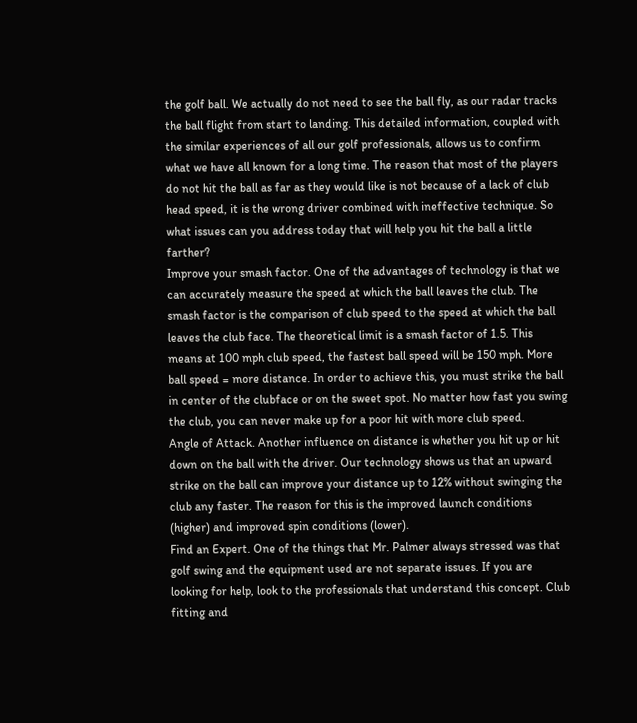the golf ball. We actually do not need to see the ball fly, as our radar tracks the ball flight from start to landing. This detailed information, coupled with the similar experiences of all our golf professionals, allows us to confirm what we have all known for a long time. The reason that most of the players do not hit the ball as far as they would like is not because of a lack of club head speed, it is the wrong driver combined with ineffective technique. So what issues can you address today that will help you hit the ball a little farther?
Improve your smash factor. One of the advantages of technology is that we can accurately measure the speed at which the ball leaves the club. The smash factor is the comparison of club speed to the speed at which the ball leaves the club face. The theoretical limit is a smash factor of 1.5. This means at 100 mph club speed, the fastest ball speed will be 150 mph. More ball speed = more distance. In order to achieve this, you must strike the ball in center of the clubface or on the sweet spot. No matter how fast you swing the club, you can never make up for a poor hit with more club speed.
Angle of Attack. Another influence on distance is whether you hit up or hit down on the ball with the driver. Our technology shows us that an upward strike on the ball can improve your distance up to 12% without swinging the club any faster. The reason for this is the improved launch conditions (higher) and improved spin conditions (lower).
Find an Expert. One of the things that Mr. Palmer always stressed was that golf swing and the equipment used are not separate issues. If you are looking for help, look to the professionals that understand this concept. Club fitting and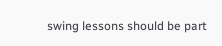swing lessons should be part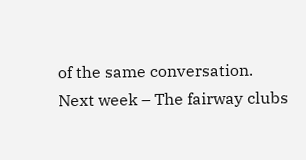of the same conversation.
Next week – The fairway clubs